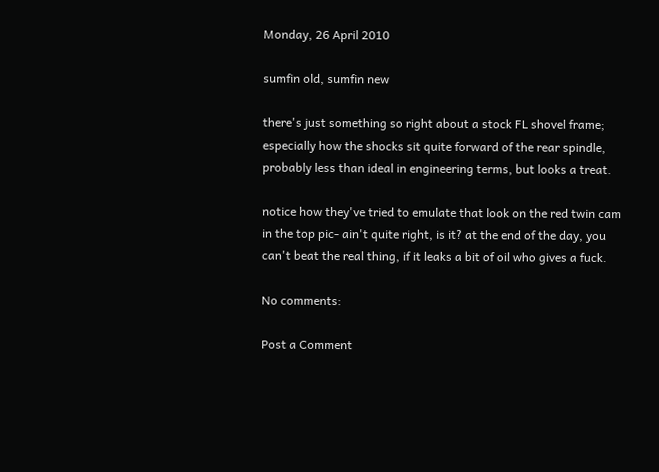Monday, 26 April 2010

sumfin old, sumfin new

there's just something so right about a stock FL shovel frame; especially how the shocks sit quite forward of the rear spindle, probably less than ideal in engineering terms, but looks a treat.

notice how they've tried to emulate that look on the red twin cam in the top pic- ain't quite right, is it? at the end of the day, you can't beat the real thing, if it leaks a bit of oil who gives a fuck.

No comments:

Post a Comment